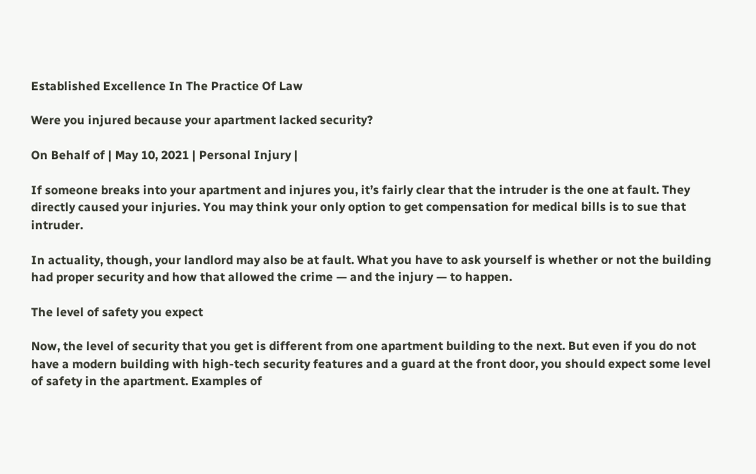Established Excellence In The Practice Of Law

Were you injured because your apartment lacked security?

On Behalf of | May 10, 2021 | Personal Injury |

If someone breaks into your apartment and injures you, it’s fairly clear that the intruder is the one at fault. They directly caused your injuries. You may think your only option to get compensation for medical bills is to sue that intruder.

In actuality, though, your landlord may also be at fault. What you have to ask yourself is whether or not the building had proper security and how that allowed the crime — and the injury — to happen.

The level of safety you expect

Now, the level of security that you get is different from one apartment building to the next. But even if you do not have a modern building with high-tech security features and a guard at the front door, you should expect some level of safety in the apartment. Examples of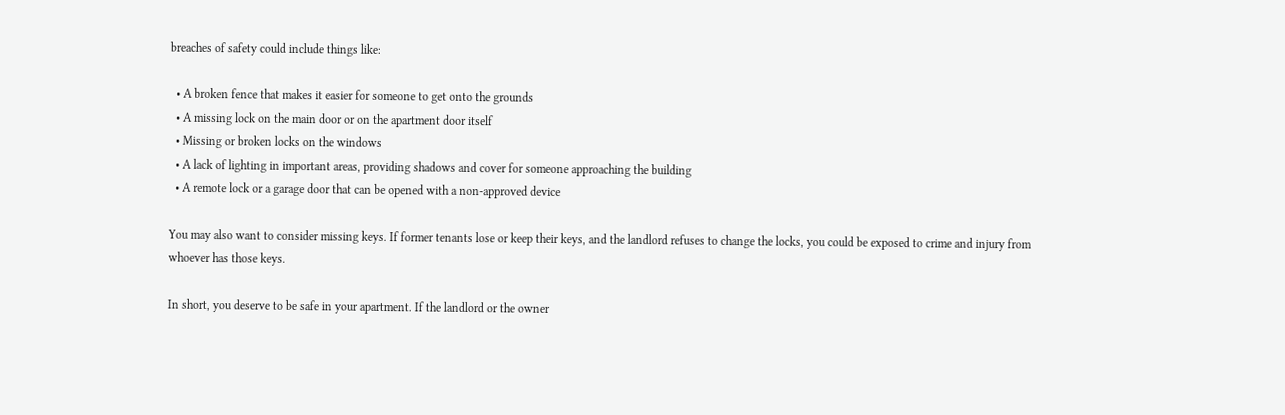breaches of safety could include things like:

  • A broken fence that makes it easier for someone to get onto the grounds
  • A missing lock on the main door or on the apartment door itself
  • Missing or broken locks on the windows
  • A lack of lighting in important areas, providing shadows and cover for someone approaching the building
  • A remote lock or a garage door that can be opened with a non-approved device

You may also want to consider missing keys. If former tenants lose or keep their keys, and the landlord refuses to change the locks, you could be exposed to crime and injury from whoever has those keys.

In short, you deserve to be safe in your apartment. If the landlord or the owner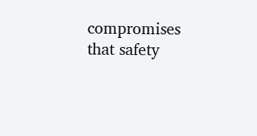compromises that safety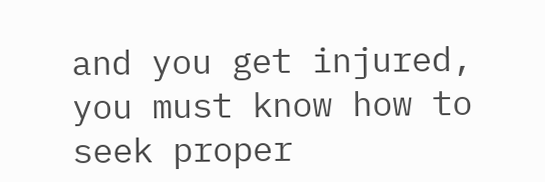and you get injured, you must know how to seek proper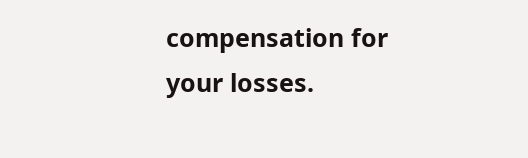compensation for your losses.